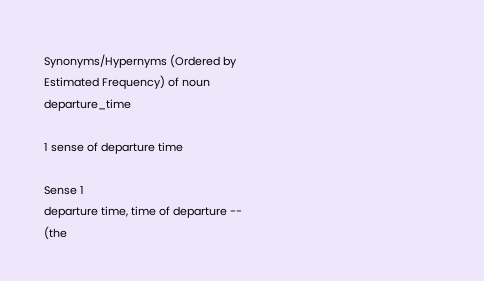Synonyms/Hypernyms (Ordered by Estimated Frequency) of noun departure_time

1 sense of departure time

Sense 1
departure time, time of departure -- (the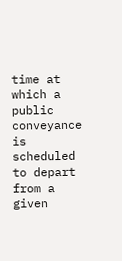time at which a public conveyance is scheduled to depart from a given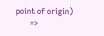point of origin)
       =>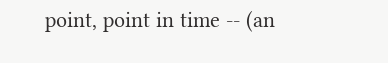point, point in time -- (an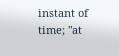instant of time; "at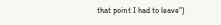that point I had to leave")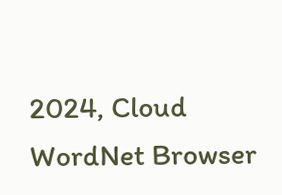2024, Cloud WordNet Browser